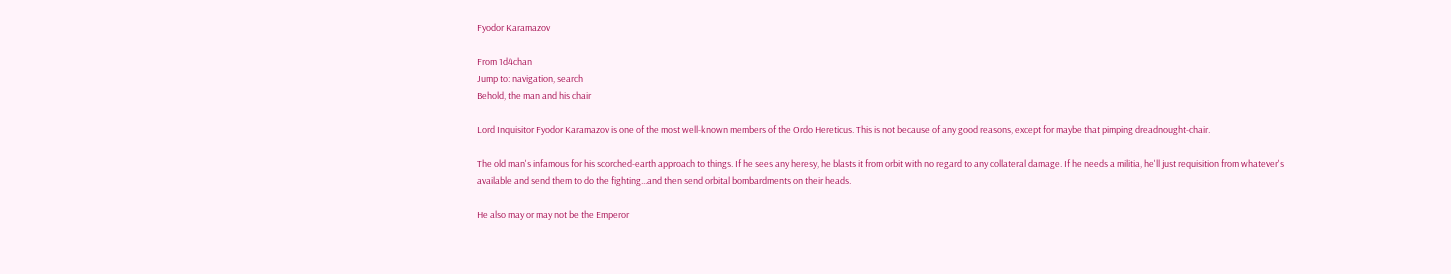Fyodor Karamazov

From 1d4chan
Jump to: navigation, search
Behold, the man and his chair

Lord Inquisitor Fyodor Karamazov is one of the most well-known members of the Ordo Hereticus. This is not because of any good reasons, except for maybe that pimping dreadnought-chair.

The old man's infamous for his scorched-earth approach to things. If he sees any heresy, he blasts it from orbit with no regard to any collateral damage. If he needs a militia, he'll just requisition from whatever's available and send them to do the fighting...and then send orbital bombardments on their heads.

He also may or may not be the Emperor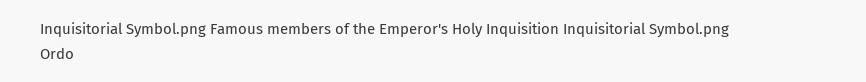Inquisitorial Symbol.png Famous members of the Emperor's Holy Inquisition Inquisitorial Symbol.png
Ordo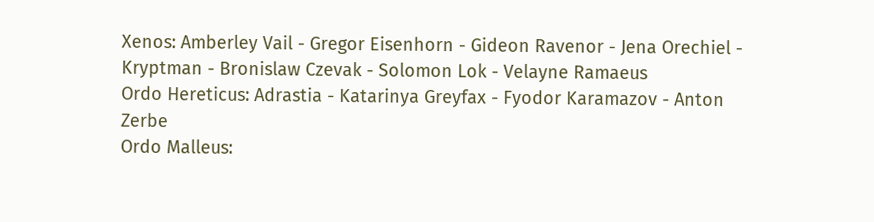Xenos: Amberley Vail - Gregor Eisenhorn - Gideon Ravenor - Jena Orechiel - Kryptman - Bronislaw Czevak - Solomon Lok - Velayne Ramaeus
Ordo Hereticus: Adrastia - Katarinya Greyfax - Fyodor Karamazov - Anton Zerbe
Ordo Malleus: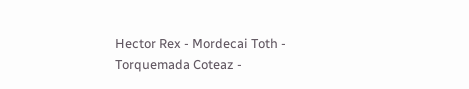Hector Rex - Mordecai Toth - Torquemada Coteaz -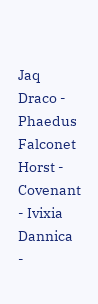Jaq Draco - Phaedus Falconet Horst - Covenant - Ivixia Dannica -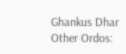Ghankus Dhar
Other Ordos: